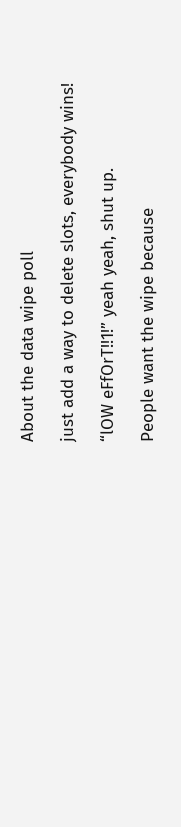About the data wipe poll

just add a way to delete slots, everybody wins!

“lOW eFfOrT!!1!” yeah yeah, shut up.

People want the wipe because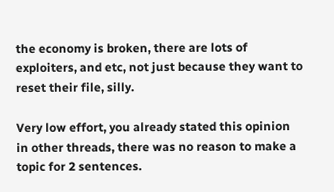the economy is broken, there are lots of exploiters, and etc, not just because they want to reset their file, silly.

Very low effort, you already stated this opinion in other threads, there was no reason to make a topic for 2 sentences.